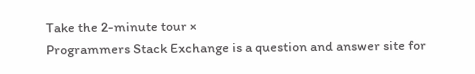Take the 2-minute tour ×
Programmers Stack Exchange is a question and answer site for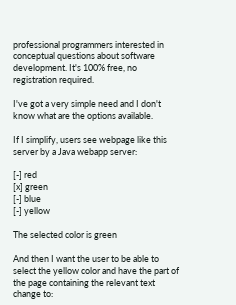professional programmers interested in conceptual questions about software development. It's 100% free, no registration required.

I've got a very simple need and I don't know what are the options available.

If I simplify, users see webpage like this server by a Java webapp server:

[-] red
[x] green
[-] blue
[-] yellow

The selected color is green

And then I want the user to be able to select the yellow color and have the part of the page containing the relevant text change to: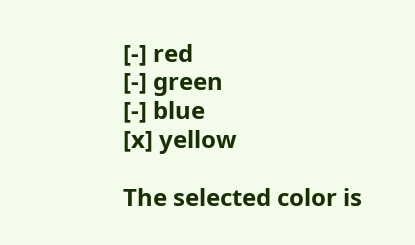[-] red
[-] green
[-] blue
[x] yellow

The selected color is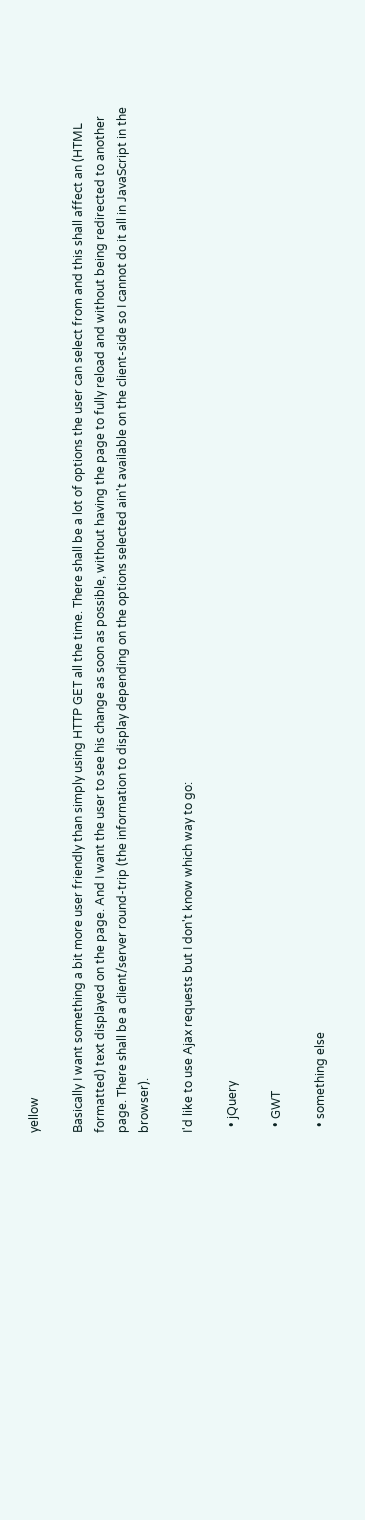yellow

Basically I want something a bit more user friendly than simply using HTTP GET all the time. There shall be a lot of options the user can select from and this shall affect an (HTML formatted) text displayed on the page. And I want the user to see his change as soon as possible, without having the page to fully reload and without being redirected to another page. There shall be a client/server round-trip (the information to display depending on the options selected ain't available on the client-side so I cannot do it all in JavaScript in the browser).

I'd like to use Ajax requests but I don't know which way to go:

  • jQuery

  • GWT

  • something else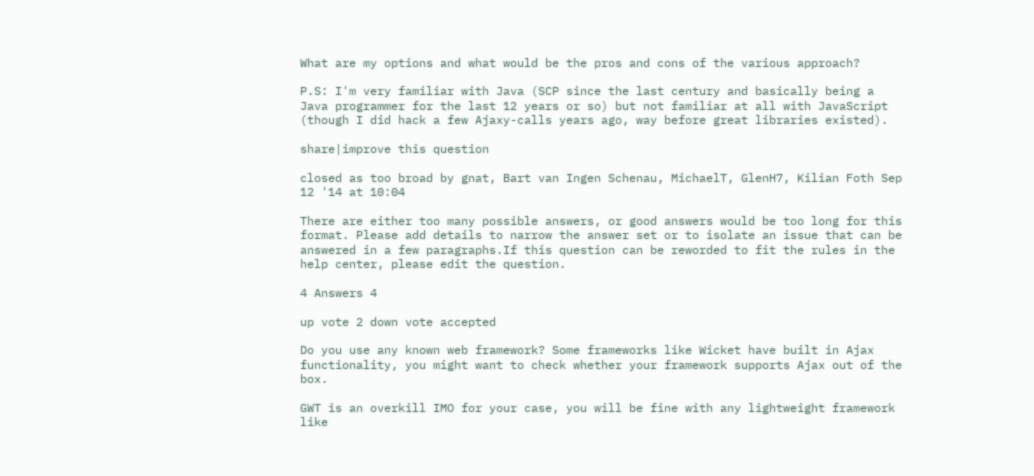What are my options and what would be the pros and cons of the various approach?

P.S: I'm very familiar with Java (SCP since the last century and basically being a Java programmer for the last 12 years or so) but not familiar at all with JavaScript (though I did hack a few Ajaxy-calls years ago, way before great libraries existed).

share|improve this question

closed as too broad by gnat, Bart van Ingen Schenau, MichaelT, GlenH7, Kilian Foth Sep 12 '14 at 10:04

There are either too many possible answers, or good answers would be too long for this format. Please add details to narrow the answer set or to isolate an issue that can be answered in a few paragraphs.If this question can be reworded to fit the rules in the help center, please edit the question.

4 Answers 4

up vote 2 down vote accepted

Do you use any known web framework? Some frameworks like Wicket have built in Ajax functionality, you might want to check whether your framework supports Ajax out of the box.

GWT is an overkill IMO for your case, you will be fine with any lightweight framework like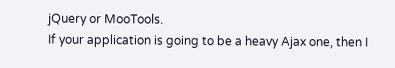jQuery or MooTools.
If your application is going to be a heavy Ajax one, then I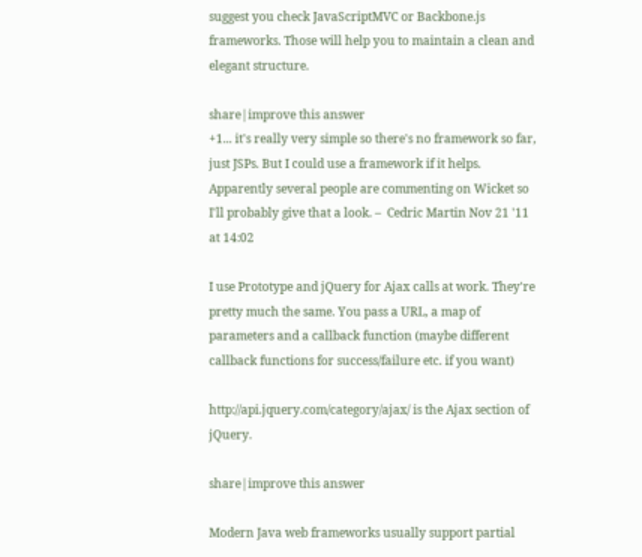suggest you check JavaScriptMVC or Backbone.js frameworks. Those will help you to maintain a clean and elegant structure.

share|improve this answer
+1... it's really very simple so there's no framework so far, just JSPs. But I could use a framework if it helps. Apparently several people are commenting on Wicket so I'll probably give that a look. –  Cedric Martin Nov 21 '11 at 14:02

I use Prototype and jQuery for Ajax calls at work. They're pretty much the same. You pass a URL, a map of parameters and a callback function (maybe different callback functions for success/failure etc. if you want)

http://api.jquery.com/category/ajax/ is the Ajax section of jQuery.

share|improve this answer

Modern Java web frameworks usually support partial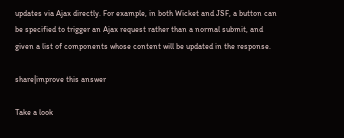updates via Ajax directly. For example, in both Wicket and JSF, a button can be specified to trigger an Ajax request rather than a normal submit, and given a list of components whose content will be updated in the response.

share|improve this answer

Take a look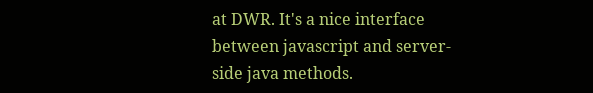at DWR. It's a nice interface between javascript and server-side java methods.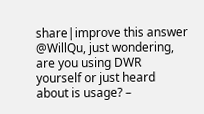share|improve this answer
@WillQu, just wondering, are you using DWR yourself or just heard about is usage? –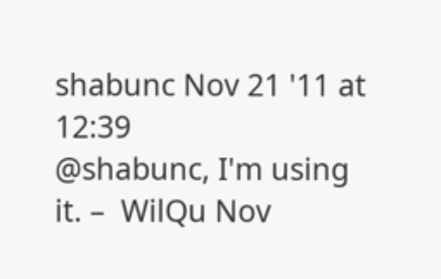shabunc Nov 21 '11 at 12:39
@shabunc, I'm using it. –  WilQu Nov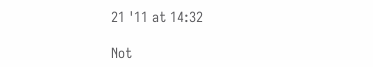21 '11 at 14:32

Not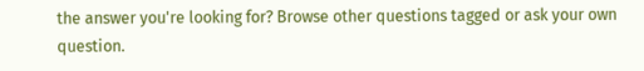the answer you're looking for? Browse other questions tagged or ask your own question.